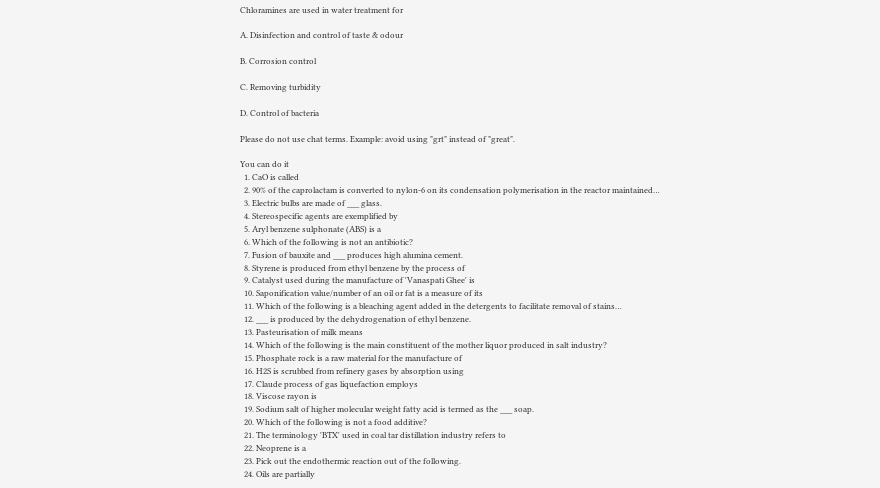Chloramines are used in water treatment for

A. Disinfection and control of taste & odour

B. Corrosion control

C. Removing turbidity

D. Control of bacteria

Please do not use chat terms. Example: avoid using "grt" instead of "great".

You can do it
  1. CaO is called
  2. 90% of the caprolactam is converted to nylon-6 on its condensation polymerisation in the reactor maintained…
  3. Electric bulbs are made of ___ glass.
  4. Stereospecific agents are exemplified by
  5. Aryl benzene sulphonate (ABS) is a
  6. Which of the following is not an antibiotic?
  7. Fusion of bauxite and ___ produces high alumina cement.
  8. Styrene is produced from ethyl benzene by the process of
  9. Catalyst used during the manufacture of 'Vanaspati Ghee' is
  10. Saponification value/number of an oil or fat is a measure of its
  11. Which of the following is a bleaching agent added in the detergents to facilitate removal of stains…
  12. ___ is produced by the dehydrogenation of ethyl benzene.
  13. Pasteurisation of milk means
  14. Which of the following is the main constituent of the mother liquor produced in salt industry?
  15. Phosphate rock is a raw material for the manufacture of
  16. H2S is scrubbed from refinery gases by absorption using
  17. Claude process of gas liquefaction employs
  18. Viscose rayon is
  19. Sodium salt of higher molecular weight fatty acid is termed as the ___ soap.
  20. Which of the following is not a food additive?
  21. The terminology 'BTX' used in coal tar distillation industry refers to
  22. Neoprene is a
  23. Pick out the endothermic reaction out of the following.
  24. Oils are partially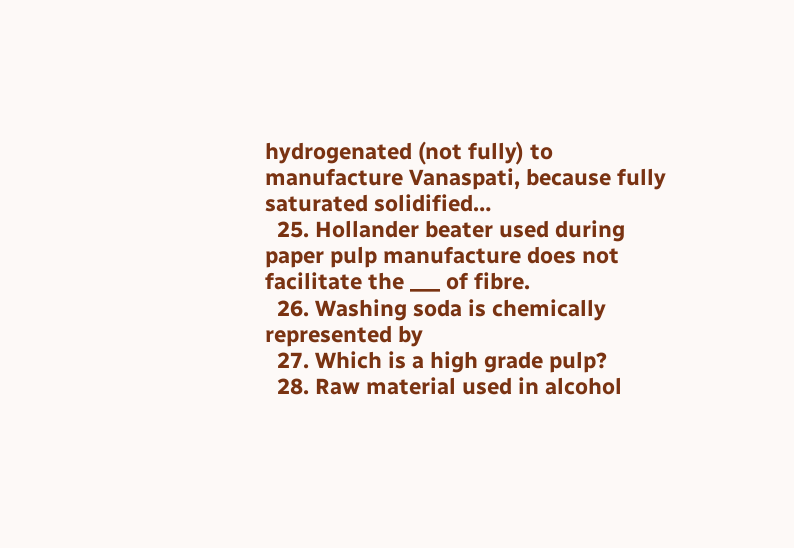hydrogenated (not fully) to manufacture Vanaspati, because fully saturated solidified…
  25. Hollander beater used during paper pulp manufacture does not facilitate the ___ of fibre.
  26. Washing soda is chemically represented by
  27. Which is a high grade pulp?
  28. Raw material used in alcohol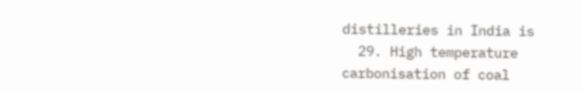distilleries in India is
  29. High temperature carbonisation of coal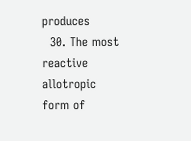produces
  30. The most reactive allotropic form of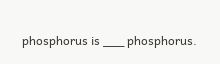phosphorus is ___ phosphorus.